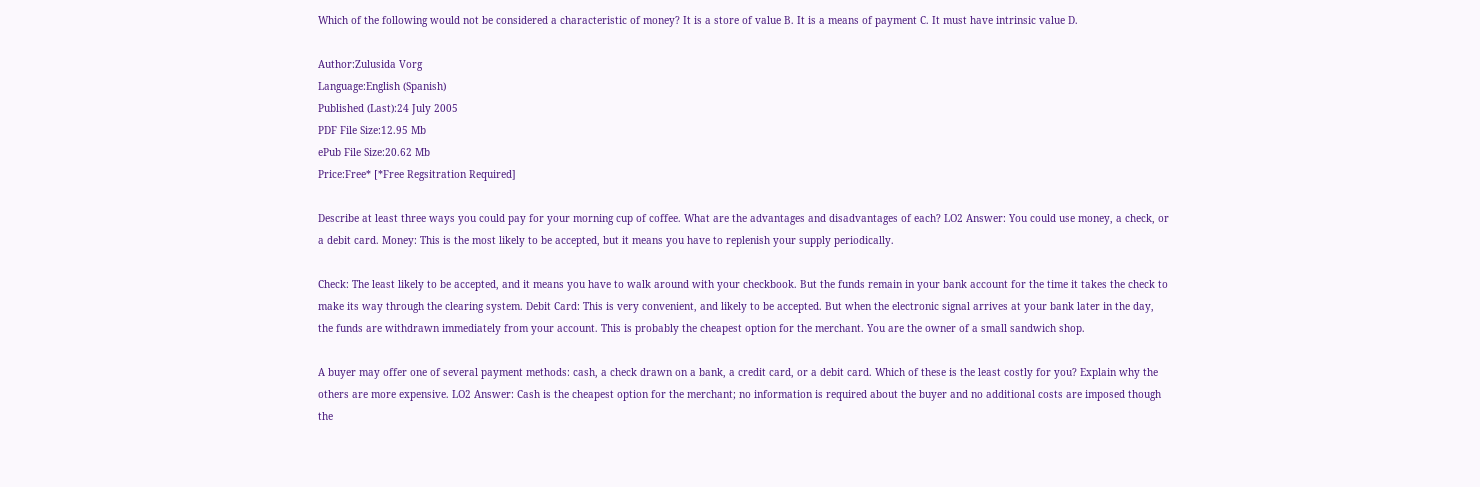Which of the following would not be considered a characteristic of money? It is a store of value B. It is a means of payment C. It must have intrinsic value D.

Author:Zulusida Vorg
Language:English (Spanish)
Published (Last):24 July 2005
PDF File Size:12.95 Mb
ePub File Size:20.62 Mb
Price:Free* [*Free Regsitration Required]

Describe at least three ways you could pay for your morning cup of coffee. What are the advantages and disadvantages of each? LO2 Answer: You could use money, a check, or a debit card. Money: This is the most likely to be accepted, but it means you have to replenish your supply periodically.

Check: The least likely to be accepted, and it means you have to walk around with your checkbook. But the funds remain in your bank account for the time it takes the check to make its way through the clearing system. Debit Card: This is very convenient, and likely to be accepted. But when the electronic signal arrives at your bank later in the day, the funds are withdrawn immediately from your account. This is probably the cheapest option for the merchant. You are the owner of a small sandwich shop.

A buyer may offer one of several payment methods: cash, a check drawn on a bank, a credit card, or a debit card. Which of these is the least costly for you? Explain why the others are more expensive. LO2 Answer: Cash is the cheapest option for the merchant; no information is required about the buyer and no additional costs are imposed though the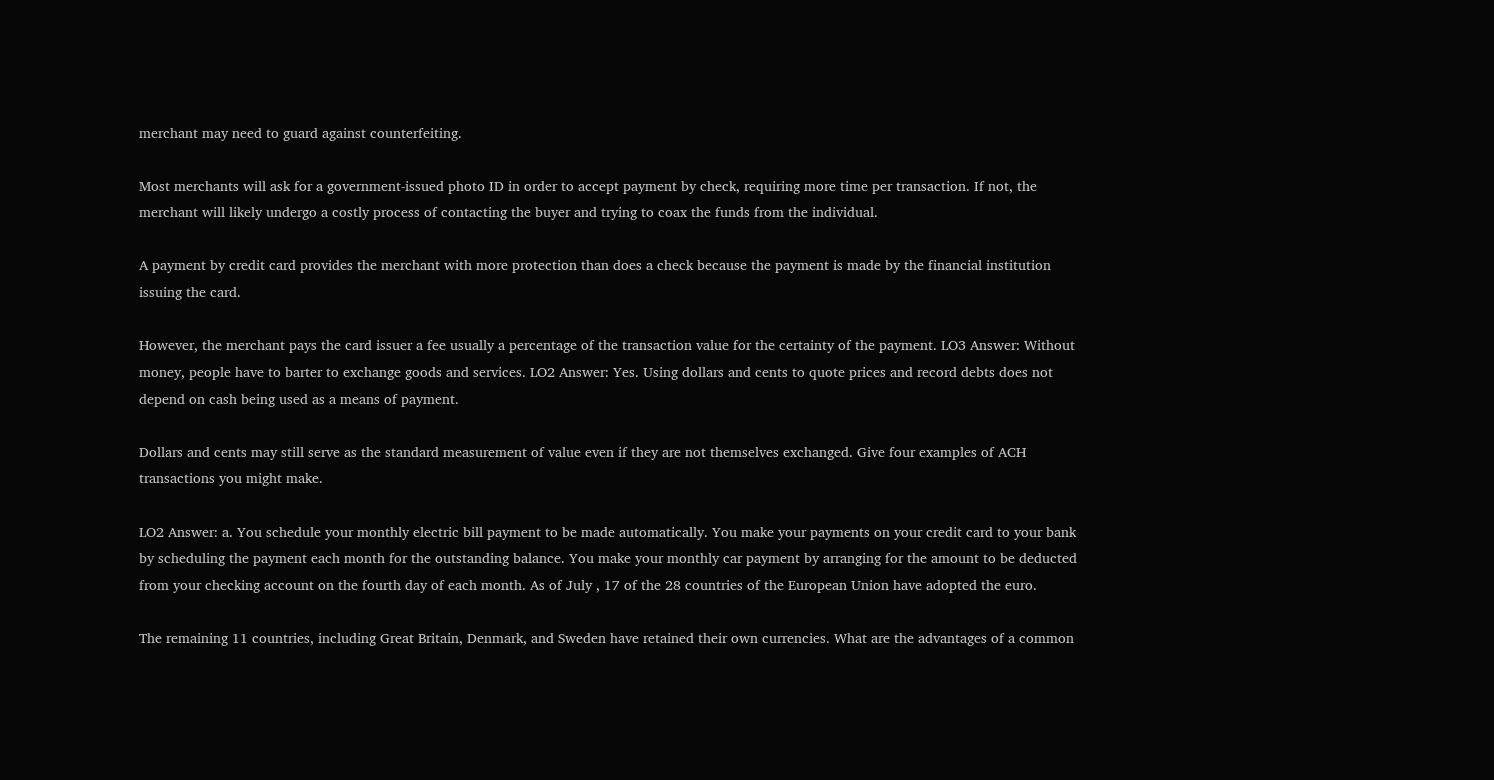merchant may need to guard against counterfeiting.

Most merchants will ask for a government-issued photo ID in order to accept payment by check, requiring more time per transaction. If not, the merchant will likely undergo a costly process of contacting the buyer and trying to coax the funds from the individual.

A payment by credit card provides the merchant with more protection than does a check because the payment is made by the financial institution issuing the card.

However, the merchant pays the card issuer a fee usually a percentage of the transaction value for the certainty of the payment. LO3 Answer: Without money, people have to barter to exchange goods and services. LO2 Answer: Yes. Using dollars and cents to quote prices and record debts does not depend on cash being used as a means of payment.

Dollars and cents may still serve as the standard measurement of value even if they are not themselves exchanged. Give four examples of ACH transactions you might make.

LO2 Answer: a. You schedule your monthly electric bill payment to be made automatically. You make your payments on your credit card to your bank by scheduling the payment each month for the outstanding balance. You make your monthly car payment by arranging for the amount to be deducted from your checking account on the fourth day of each month. As of July , 17 of the 28 countries of the European Union have adopted the euro.

The remaining 11 countries, including Great Britain, Denmark, and Sweden have retained their own currencies. What are the advantages of a common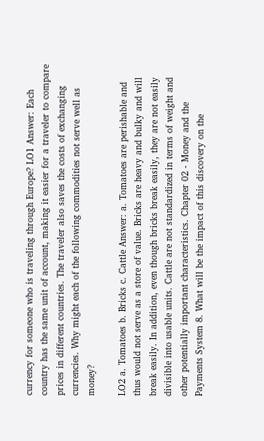currency for someone who is traveling through Europe? LO1 Answer: Each country has the same unit of account, making it easier for a traveler to compare prices in different countries. The traveler also saves the costs of exchanging currencies. Why might each of the following commodities not serve well as money?

LO2 a. Tomatoes b. Bricks c. Cattle Answer: a. Tomatoes are perishable and thus would not serve as a store of value. Bricks are heavy and bulky and will break easily. In addition, even though bricks break easily, they are not easily divisible into usable units. Cattle are not standardized in terms of weight and other potentially important characteristics. Chapter 02 - Money and the Payments System 8. What will be the impact of this discovery on the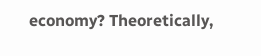economy? Theoretically,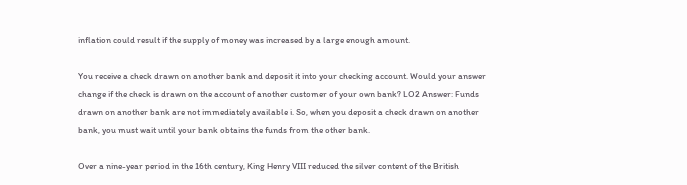inflation could result if the supply of money was increased by a large enough amount.

You receive a check drawn on another bank and deposit it into your checking account. Would your answer change if the check is drawn on the account of another customer of your own bank? LO2 Answer: Funds drawn on another bank are not immediately available i. So, when you deposit a check drawn on another bank, you must wait until your bank obtains the funds from the other bank.

Over a nine-year period in the 16th century, King Henry VIII reduced the silver content of the British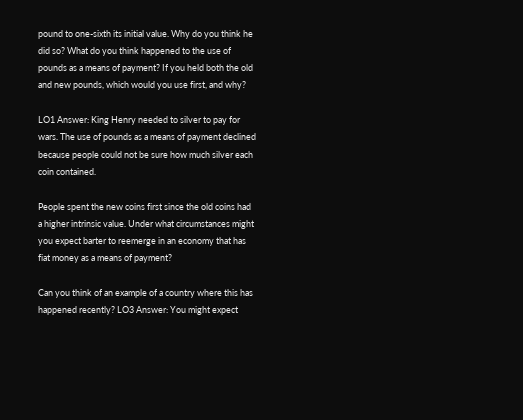pound to one-sixth its initial value. Why do you think he did so? What do you think happened to the use of pounds as a means of payment? If you held both the old and new pounds, which would you use first, and why?

LO1 Answer: King Henry needed to silver to pay for wars. The use of pounds as a means of payment declined because people could not be sure how much silver each coin contained.

People spent the new coins first since the old coins had a higher intrinsic value. Under what circumstances might you expect barter to reemerge in an economy that has fiat money as a means of payment?

Can you think of an example of a country where this has happened recently? LO3 Answer: You might expect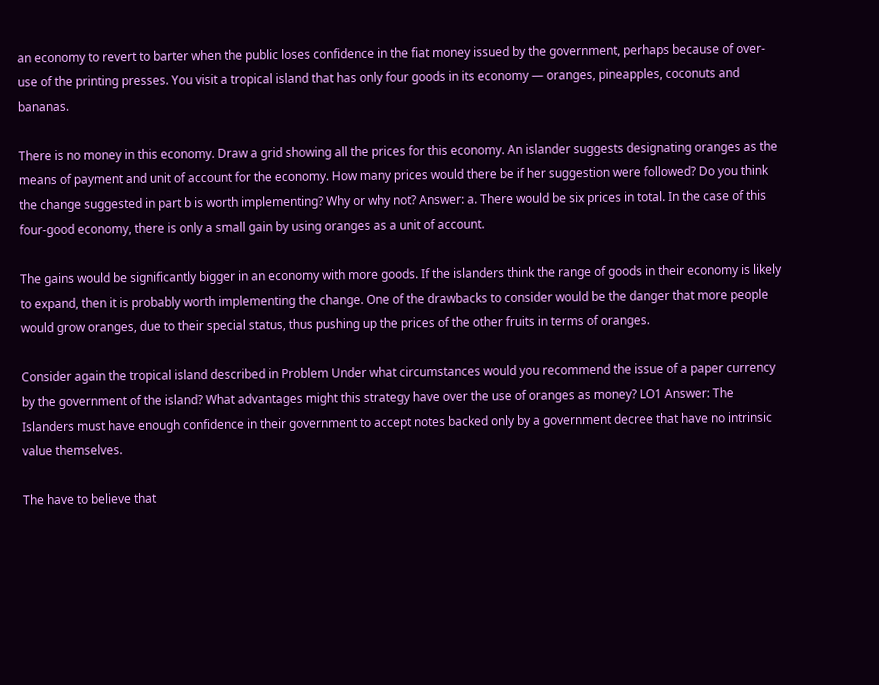an economy to revert to barter when the public loses confidence in the fiat money issued by the government, perhaps because of over-use of the printing presses. You visit a tropical island that has only four goods in its economy — oranges, pineapples, coconuts and bananas.

There is no money in this economy. Draw a grid showing all the prices for this economy. An islander suggests designating oranges as the means of payment and unit of account for the economy. How many prices would there be if her suggestion were followed? Do you think the change suggested in part b is worth implementing? Why or why not? Answer: a. There would be six prices in total. In the case of this four-good economy, there is only a small gain by using oranges as a unit of account.

The gains would be significantly bigger in an economy with more goods. If the islanders think the range of goods in their economy is likely to expand, then it is probably worth implementing the change. One of the drawbacks to consider would be the danger that more people would grow oranges, due to their special status, thus pushing up the prices of the other fruits in terms of oranges.

Consider again the tropical island described in Problem Under what circumstances would you recommend the issue of a paper currency by the government of the island? What advantages might this strategy have over the use of oranges as money? LO1 Answer: The Islanders must have enough confidence in their government to accept notes backed only by a government decree that have no intrinsic value themselves.

The have to believe that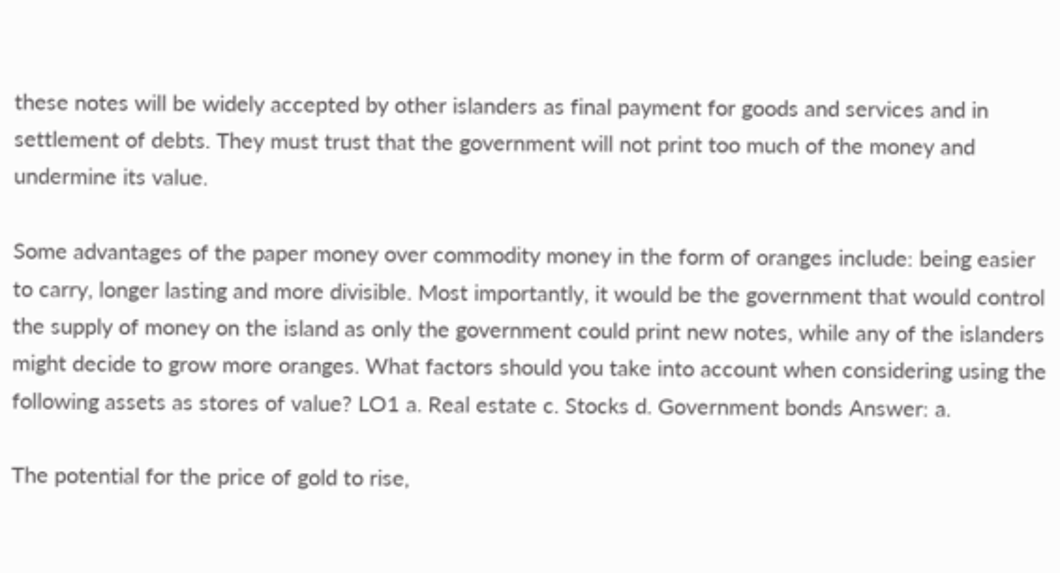these notes will be widely accepted by other islanders as final payment for goods and services and in settlement of debts. They must trust that the government will not print too much of the money and undermine its value.

Some advantages of the paper money over commodity money in the form of oranges include: being easier to carry, longer lasting and more divisible. Most importantly, it would be the government that would control the supply of money on the island as only the government could print new notes, while any of the islanders might decide to grow more oranges. What factors should you take into account when considering using the following assets as stores of value? LO1 a. Real estate c. Stocks d. Government bonds Answer: a.

The potential for the price of gold to rise,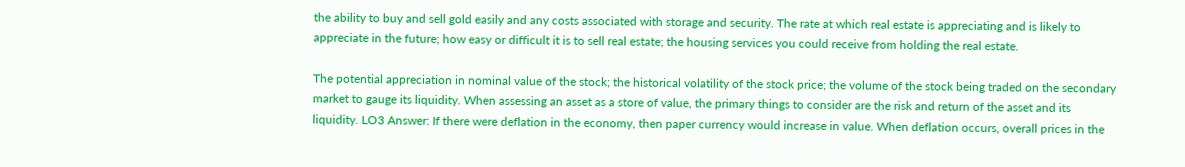the ability to buy and sell gold easily and any costs associated with storage and security. The rate at which real estate is appreciating and is likely to appreciate in the future; how easy or difficult it is to sell real estate; the housing services you could receive from holding the real estate.

The potential appreciation in nominal value of the stock; the historical volatility of the stock price; the volume of the stock being traded on the secondary market to gauge its liquidity. When assessing an asset as a store of value, the primary things to consider are the risk and return of the asset and its liquidity. LO3 Answer: If there were deflation in the economy, then paper currency would increase in value. When deflation occurs, overall prices in the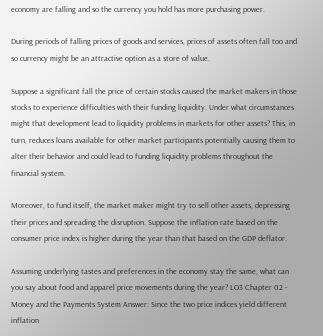economy are falling and so the currency you hold has more purchasing power.

During periods of falling prices of goods and services, prices of assets often fall too and so currency might be an attractive option as a store of value.

Suppose a significant fall the price of certain stocks caused the market makers in those stocks to experience difficulties with their funding liquidity. Under what circumstances might that development lead to liquidity problems in markets for other assets? This, in turn, reduces loans available for other market participants potentially causing them to alter their behavior and could lead to funding liquidity problems throughout the financial system.

Moreover, to fund itself, the market maker might try to sell other assets, depressing their prices and spreading the disruption. Suppose the inflation rate based on the consumer price index is higher during the year than that based on the GDP deflator.

Assuming underlying tastes and preferences in the economy stay the same, what can you say about food and apparel price movements during the year? LO3 Chapter 02 - Money and the Payments System Answer: Since the two price indices yield different inflation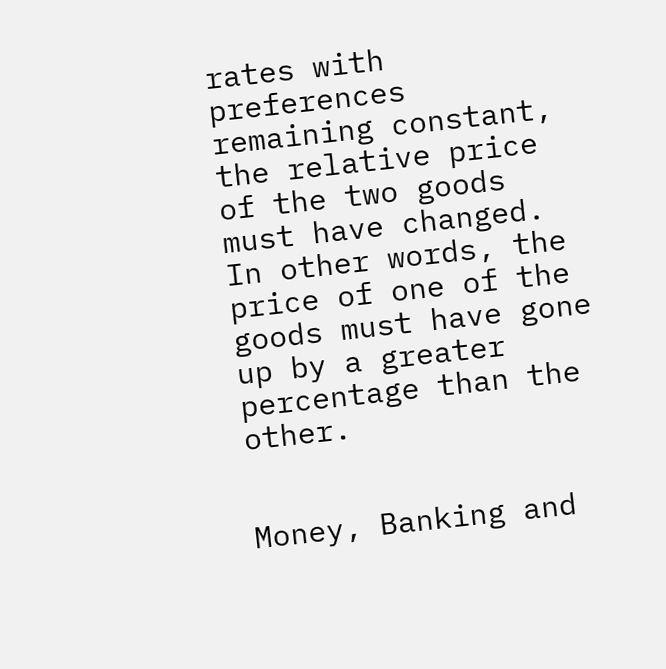rates with preferences remaining constant, the relative price of the two goods must have changed. In other words, the price of one of the goods must have gone up by a greater percentage than the other.


Money, Banking and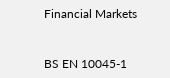Financial Markets


BS EN 10045-1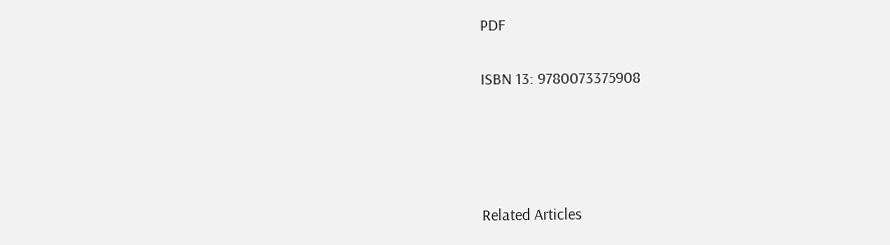PDF

ISBN 13: 9780073375908




Related Articles